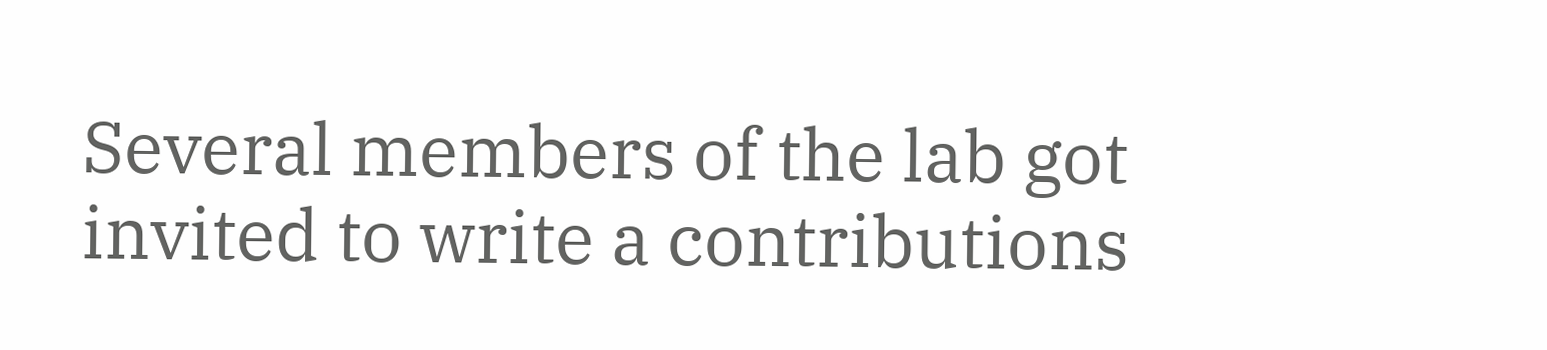Several members of the lab got invited to write a contributions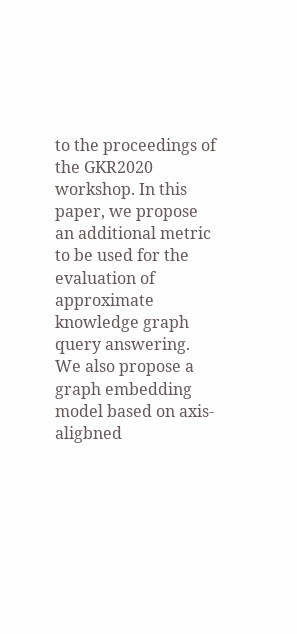to the proceedings of the GKR2020 workshop. In this paper, we propose an additional metric to be used for the evaluation of approximate knowledge graph query answering. We also propose a graph embedding model based on axis-aligbned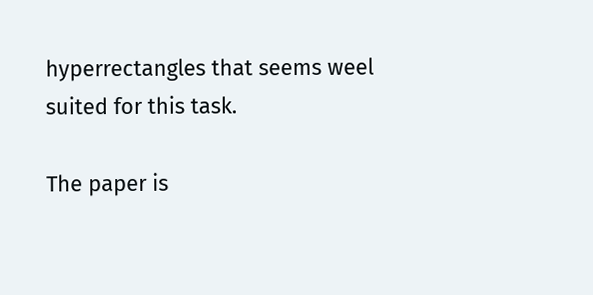hyperrectangles that seems weel suited for this task.

The paper is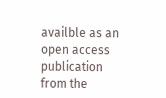availble as an open access publication from the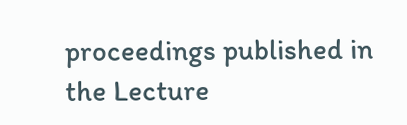proceedings published in the Lecture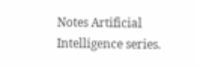Notes Artificial Intelligence series.